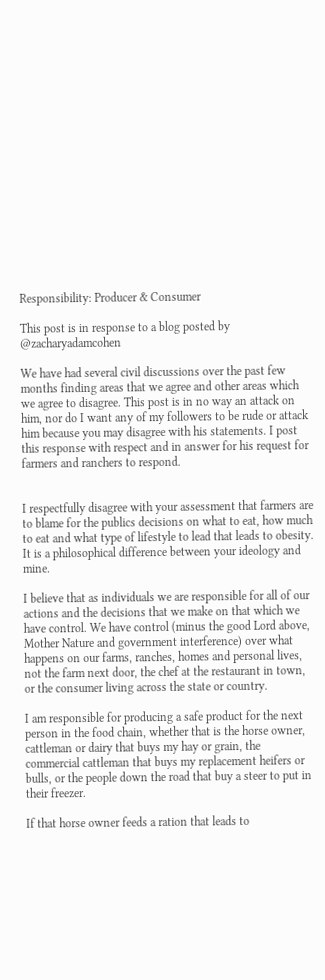Responsibility: Producer & Consumer

This post is in response to a blog posted by @zacharyadamcohen

We have had several civil discussions over the past few months finding areas that we agree and other areas which we agree to disagree. This post is in no way an attack on him, nor do I want any of my followers to be rude or attack him because you may disagree with his statements. I post this response with respect and in answer for his request for farmers and ranchers to respond.


I respectfully disagree with your assessment that farmers are to blame for the publics decisions on what to eat, how much to eat and what type of lifestyle to lead that leads to obesity. It is a philosophical difference between your ideology and mine.

I believe that as individuals we are responsible for all of our actions and the decisions that we make on that which we have control. We have control (minus the good Lord above, Mother Nature and government interference) over what happens on our farms, ranches, homes and personal lives, not the farm next door, the chef at the restaurant in town, or the consumer living across the state or country.

I am responsible for producing a safe product for the next person in the food chain, whether that is the horse owner, cattleman or dairy that buys my hay or grain, the commercial cattleman that buys my replacement heifers or bulls, or the people down the road that buy a steer to put in their freezer.

If that horse owner feeds a ration that leads to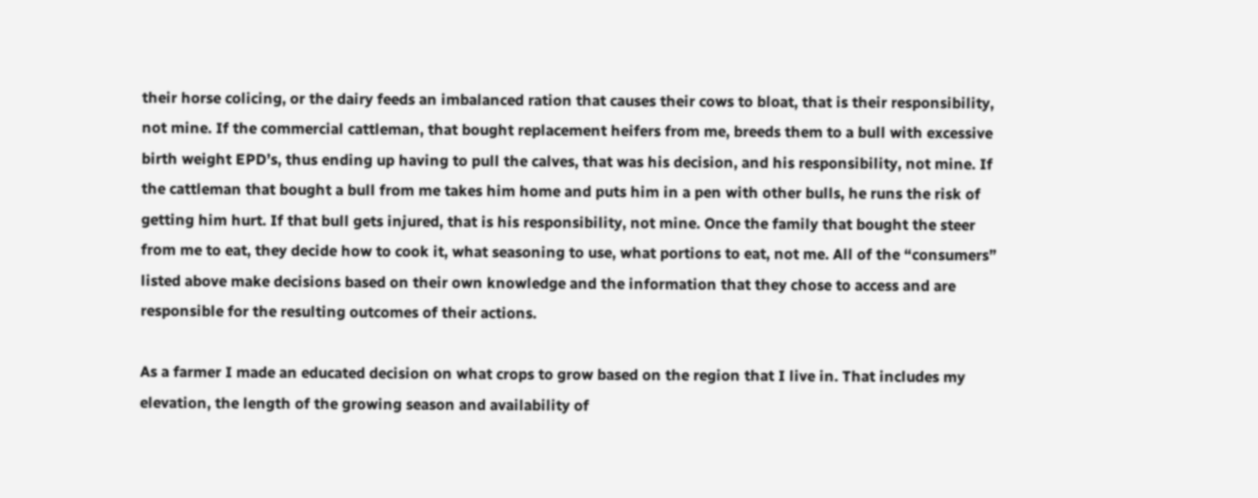their horse colicing, or the dairy feeds an imbalanced ration that causes their cows to bloat, that is their responsibility, not mine. If the commercial cattleman, that bought replacement heifers from me, breeds them to a bull with excessive birth weight EPD’s, thus ending up having to pull the calves, that was his decision, and his responsibility, not mine. If the cattleman that bought a bull from me takes him home and puts him in a pen with other bulls, he runs the risk of getting him hurt. If that bull gets injured, that is his responsibility, not mine. Once the family that bought the steer from me to eat, they decide how to cook it, what seasoning to use, what portions to eat, not me. All of the “consumers” listed above make decisions based on their own knowledge and the information that they chose to access and are responsible for the resulting outcomes of their actions.

As a farmer I made an educated decision on what crops to grow based on the region that I live in. That includes my elevation, the length of the growing season and availability of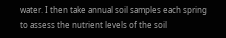water. I then take annual soil samples each spring to assess the nutrient levels of the soil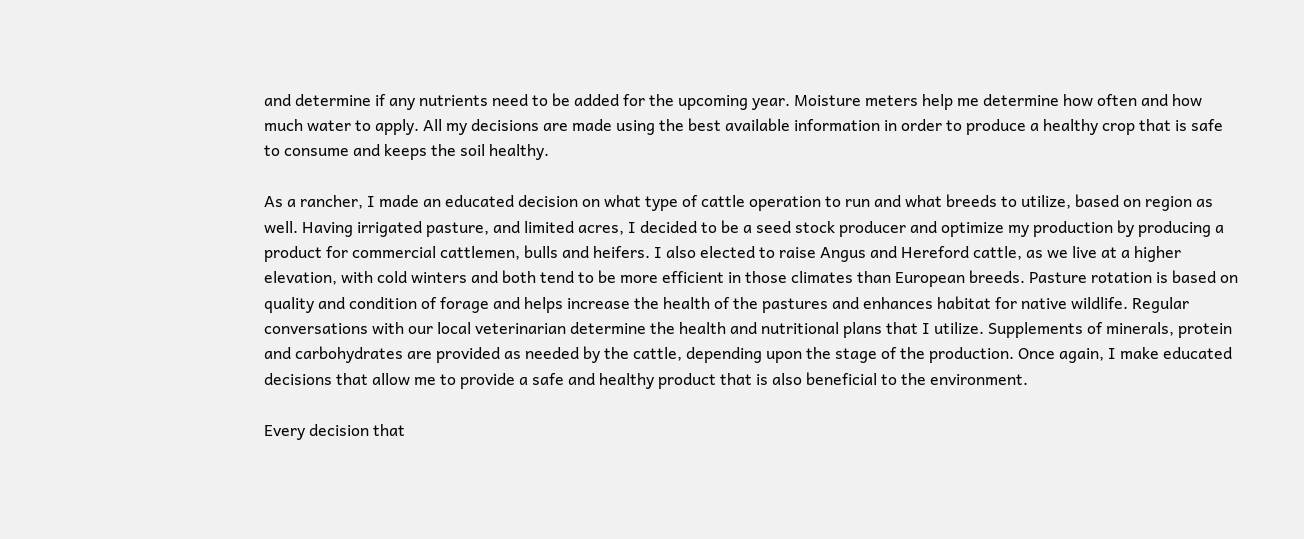and determine if any nutrients need to be added for the upcoming year. Moisture meters help me determine how often and how much water to apply. All my decisions are made using the best available information in order to produce a healthy crop that is safe to consume and keeps the soil healthy.

As a rancher, I made an educated decision on what type of cattle operation to run and what breeds to utilize, based on region as well. Having irrigated pasture, and limited acres, I decided to be a seed stock producer and optimize my production by producing a product for commercial cattlemen, bulls and heifers. I also elected to raise Angus and Hereford cattle, as we live at a higher elevation, with cold winters and both tend to be more efficient in those climates than European breeds. Pasture rotation is based on quality and condition of forage and helps increase the health of the pastures and enhances habitat for native wildlife. Regular conversations with our local veterinarian determine the health and nutritional plans that I utilize. Supplements of minerals, protein and carbohydrates are provided as needed by the cattle, depending upon the stage of the production. Once again, I make educated decisions that allow me to provide a safe and healthy product that is also beneficial to the environment.

Every decision that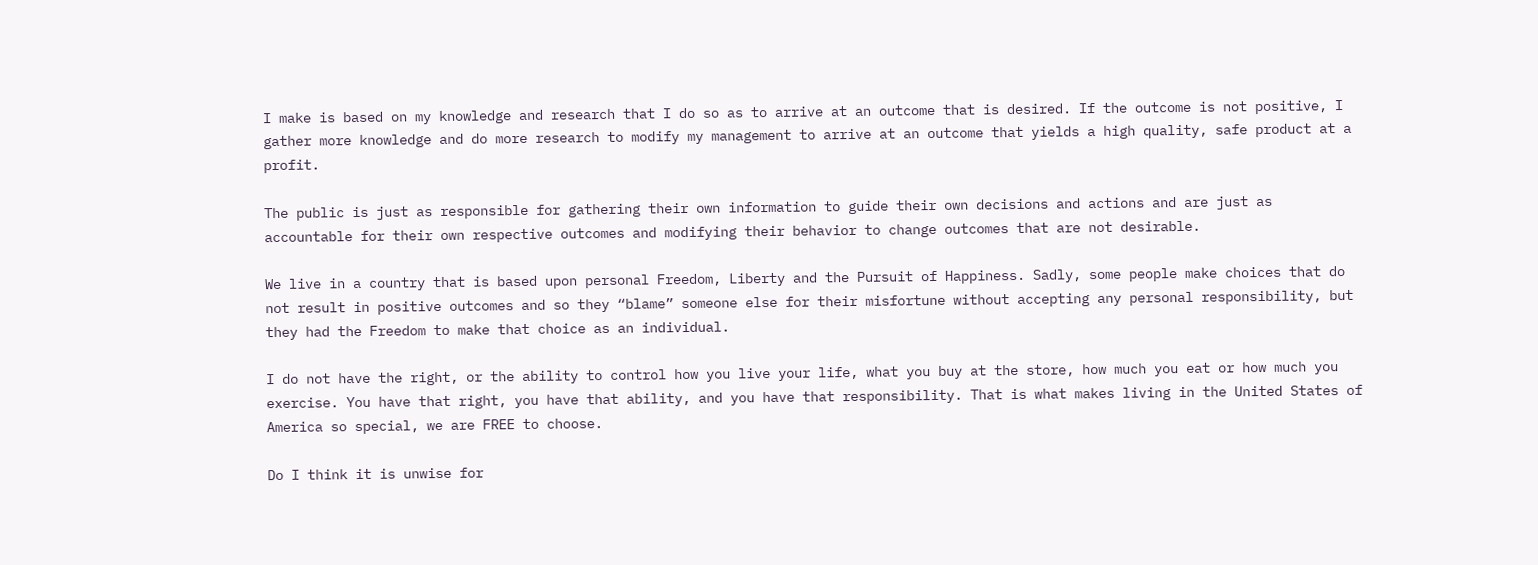I make is based on my knowledge and research that I do so as to arrive at an outcome that is desired. If the outcome is not positive, I gather more knowledge and do more research to modify my management to arrive at an outcome that yields a high quality, safe product at a profit.

The public is just as responsible for gathering their own information to guide their own decisions and actions and are just as accountable for their own respective outcomes and modifying their behavior to change outcomes that are not desirable.

We live in a country that is based upon personal Freedom, Liberty and the Pursuit of Happiness. Sadly, some people make choices that do not result in positive outcomes and so they “blame” someone else for their misfortune without accepting any personal responsibility, but they had the Freedom to make that choice as an individual.

I do not have the right, or the ability to control how you live your life, what you buy at the store, how much you eat or how much you exercise. You have that right, you have that ability, and you have that responsibility. That is what makes living in the United States of America so special, we are FREE to choose.

Do I think it is unwise for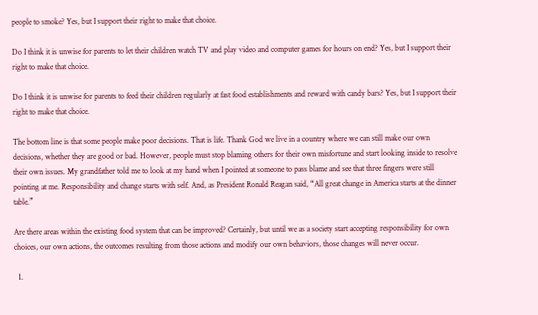people to smoke? Yes, but I support their right to make that choice.

Do I think it is unwise for parents to let their children watch TV and play video and computer games for hours on end? Yes, but I support their right to make that choice.

Do I think it is unwise for parents to feed their children regularly at fast food establishments and reward with candy bars? Yes, but I support their right to make that choice.

The bottom line is that some people make poor decisions. That is life. Thank God we live in a country where we can still make our own decisions, whether they are good or bad. However, people must stop blaming others for their own misfortune and start looking inside to resolve their own issues. My grandfather told me to look at my hand when I pointed at someone to pass blame and see that three fingers were still pointing at me. Responsibility and change starts with self. And, as President Ronald Reagan said, “All great change in America starts at the dinner table.”

Are there areas within the existing food system that can be improved? Certainly, but until we as a society start accepting responsibility for own choices, our own actions, the outcomes resulting from those actions and modify our own behaviors, those changes will never occur.

  1.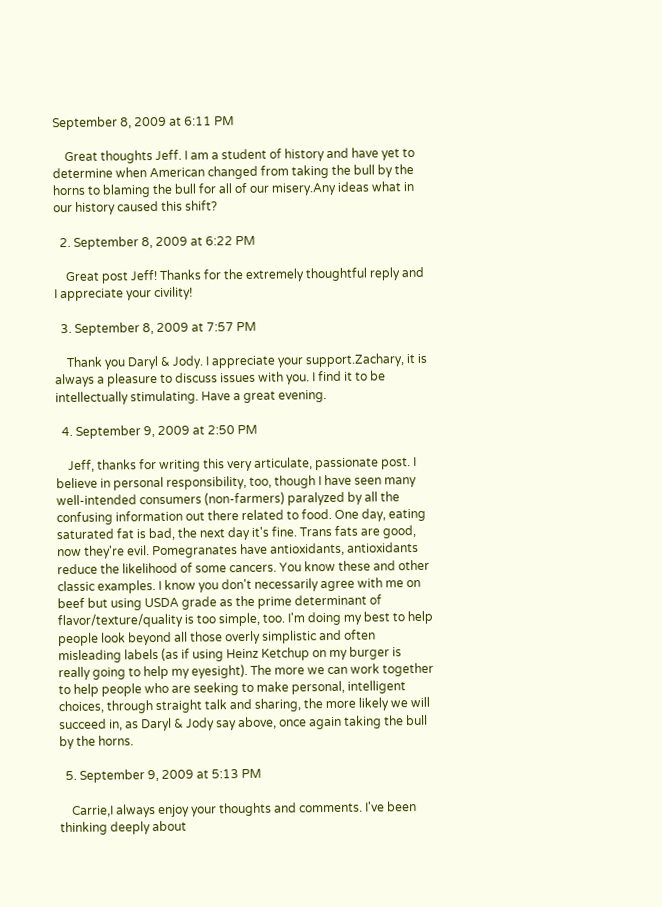September 8, 2009 at 6:11 PM

    Great thoughts Jeff. I am a student of history and have yet to determine when American changed from taking the bull by the horns to blaming the bull for all of our misery.Any ideas what in our history caused this shift?

  2. September 8, 2009 at 6:22 PM

    Great post Jeff! Thanks for the extremely thoughtful reply and I appreciate your civility!

  3. September 8, 2009 at 7:57 PM

    Thank you Daryl & Jody. I appreciate your support.Zachary, it is always a pleasure to discuss issues with you. I find it to be intellectually stimulating. Have a great evening.

  4. September 9, 2009 at 2:50 PM

    Jeff, thanks for writing this very articulate, passionate post. I believe in personal responsibility, too, though I have seen many well-intended consumers (non-farmers) paralyzed by all the confusing information out there related to food. One day, eating saturated fat is bad, the next day it's fine. Trans fats are good, now they're evil. Pomegranates have antioxidants, antioxidants reduce the likelihood of some cancers. You know these and other classic examples. I know you don't necessarily agree with me on beef but using USDA grade as the prime determinant of flavor/texture/quality is too simple, too. I'm doing my best to help people look beyond all those overly simplistic and often misleading labels (as if using Heinz Ketchup on my burger is really going to help my eyesight). The more we can work together to help people who are seeking to make personal, intelligent choices, through straight talk and sharing, the more likely we will succeed in, as Daryl & Jody say above, once again taking the bull by the horns.

  5. September 9, 2009 at 5:13 PM

    Carrie,I always enjoy your thoughts and comments. I've been thinking deeply about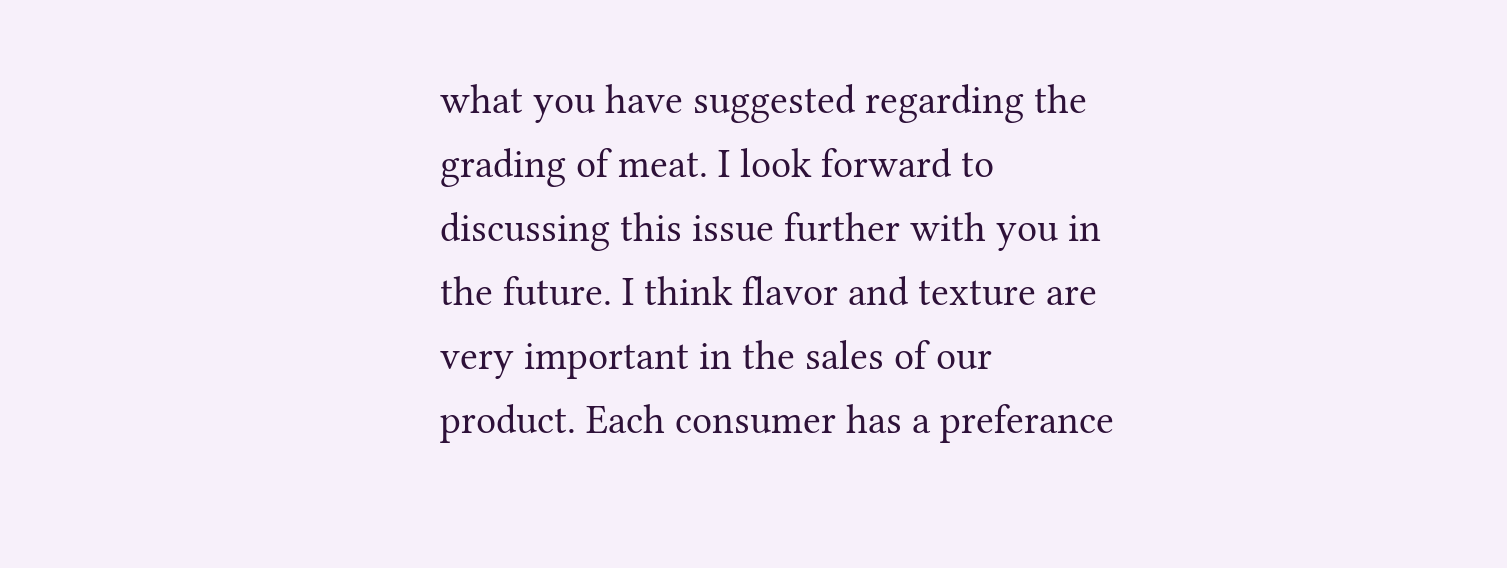what you have suggested regarding the grading of meat. I look forward to discussing this issue further with you in the future. I think flavor and texture are very important in the sales of our product. Each consumer has a preferance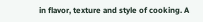in flavor, texture and style of cooking. A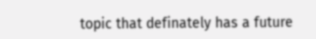topic that definately has a future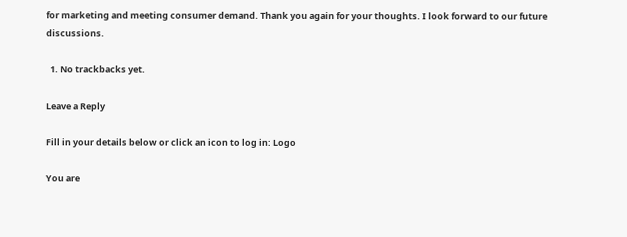for marketing and meeting consumer demand. Thank you again for your thoughts. I look forward to our future discussions.

  1. No trackbacks yet.

Leave a Reply

Fill in your details below or click an icon to log in: Logo

You are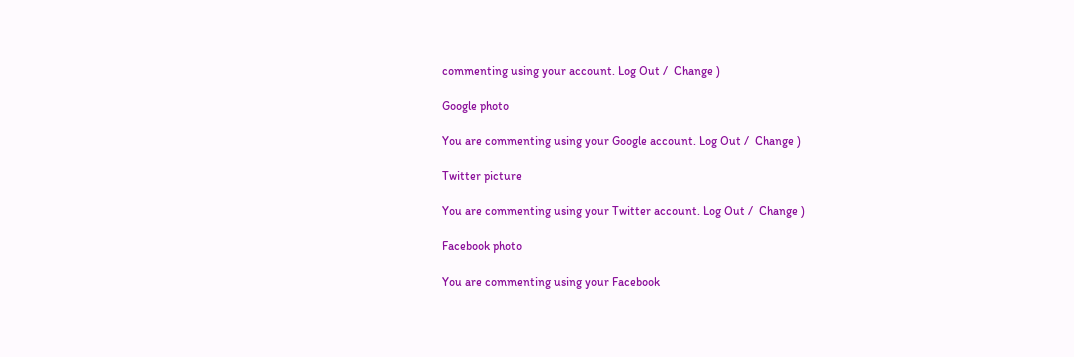commenting using your account. Log Out /  Change )

Google photo

You are commenting using your Google account. Log Out /  Change )

Twitter picture

You are commenting using your Twitter account. Log Out /  Change )

Facebook photo

You are commenting using your Facebook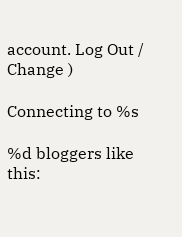account. Log Out /  Change )

Connecting to %s

%d bloggers like this: